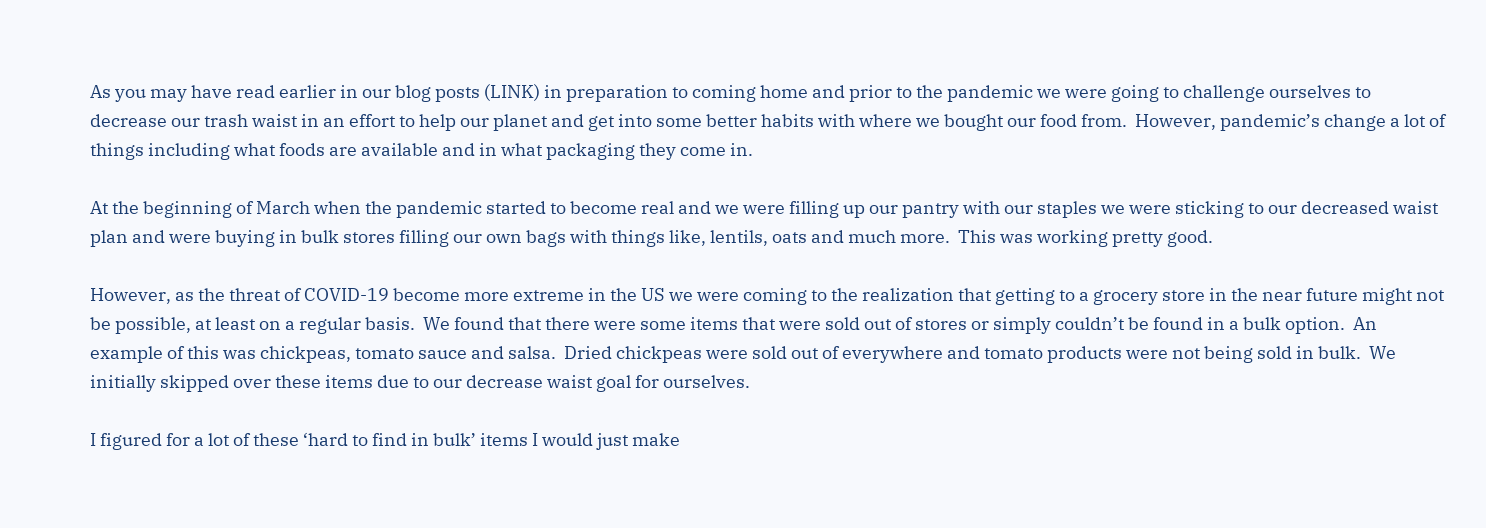As you may have read earlier in our blog posts (LINK) in preparation to coming home and prior to the pandemic we were going to challenge ourselves to decrease our trash waist in an effort to help our planet and get into some better habits with where we bought our food from.  However, pandemic’s change a lot of things including what foods are available and in what packaging they come in.

At the beginning of March when the pandemic started to become real and we were filling up our pantry with our staples we were sticking to our decreased waist plan and were buying in bulk stores filling our own bags with things like, lentils, oats and much more.  This was working pretty good.

However, as the threat of COVID-19 become more extreme in the US we were coming to the realization that getting to a grocery store in the near future might not be possible, at least on a regular basis.  We found that there were some items that were sold out of stores or simply couldn’t be found in a bulk option.  An example of this was chickpeas, tomato sauce and salsa.  Dried chickpeas were sold out of everywhere and tomato products were not being sold in bulk.  We initially skipped over these items due to our decrease waist goal for ourselves.

I figured for a lot of these ‘hard to find in bulk’ items I would just make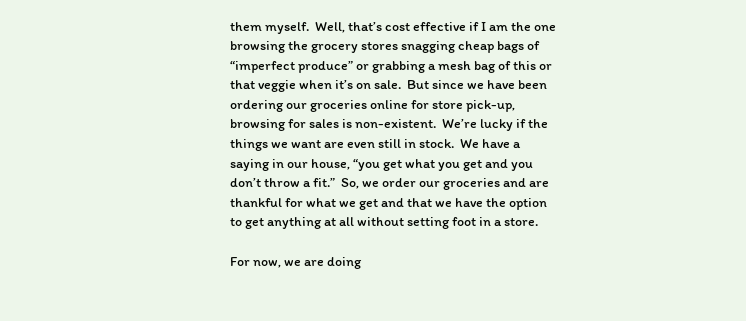them myself.  Well, that’s cost effective if I am the one browsing the grocery stores snagging cheap bags of “imperfect produce” or grabbing a mesh bag of this or that veggie when it’s on sale.  But since we have been ordering our groceries online for store pick-up, browsing for sales is non-existent.  We’re lucky if the things we want are even still in stock.  We have a saying in our house, “you get what you get and you don’t throw a fit.”  So, we order our groceries and are thankful for what we get and that we have the option to get anything at all without setting foot in a store.

For now, we are doing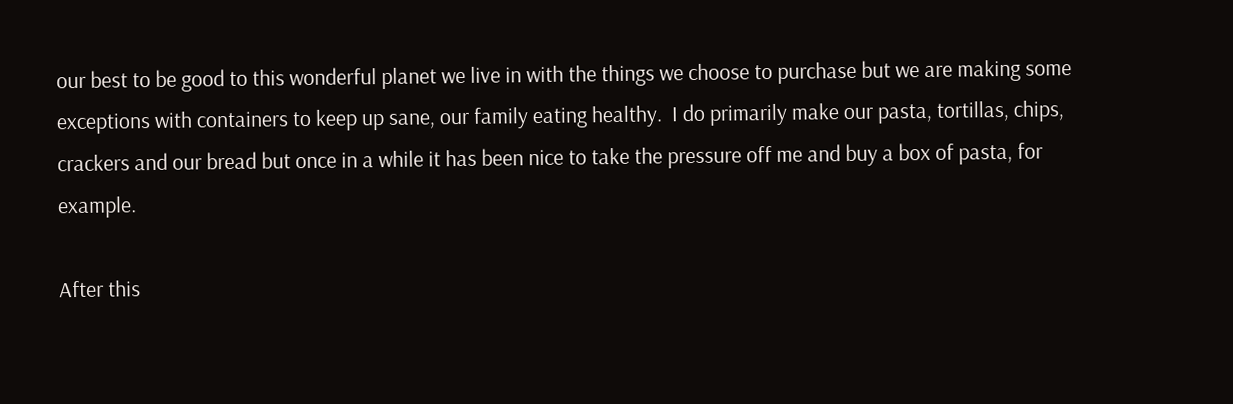our best to be good to this wonderful planet we live in with the things we choose to purchase but we are making some exceptions with containers to keep up sane, our family eating healthy.  I do primarily make our pasta, tortillas, chips, crackers and our bread but once in a while it has been nice to take the pressure off me and buy a box of pasta, for example.

After this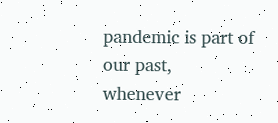pandemic is part of our past, whenever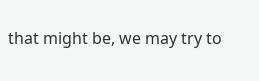that might be, we may try to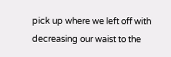pick up where we left off with decreasing our waist to the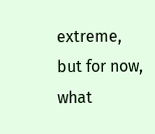extreme, but for now, what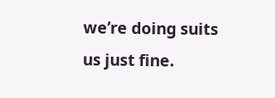we’re doing suits us just fine.